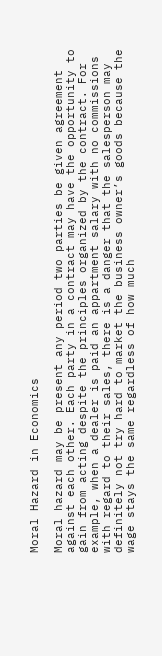Moral Hazard in Economics

Moral hazard may be present any period two parties be given agreement against each other. Each party in a contract may have the opportunity to gain from acting despite the principles organized by the contract. For example, when a dealer is paid an appartment salary with no commissions with regard to their sales, there is a danger that the salesperson may definitely not try hard to market the business owner’s goods because the wage stays the same regardless of how much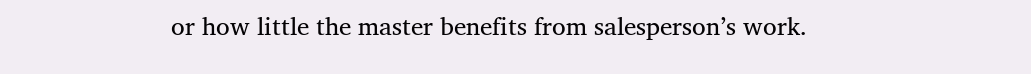or how little the master benefits from salesperson’s work.